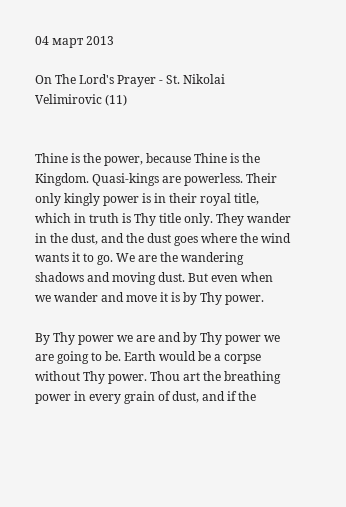04 март 2013

On The Lord's Prayer - St. Nikolai Velimirovic (11)


Thine is the power, because Thine is the Kingdom. Quasi-kings are powerless. Their only kingly power is in their royal title, which in truth is Thy title only. They wander in the dust, and the dust goes where the wind wants it to go. We are the wandering shadows and moving dust. But even when we wander and move it is by Thy power.

By Thy power we are and by Thy power we are going to be. Earth would be a corpse without Thy power. Thou art the breathing power in every grain of dust, and if the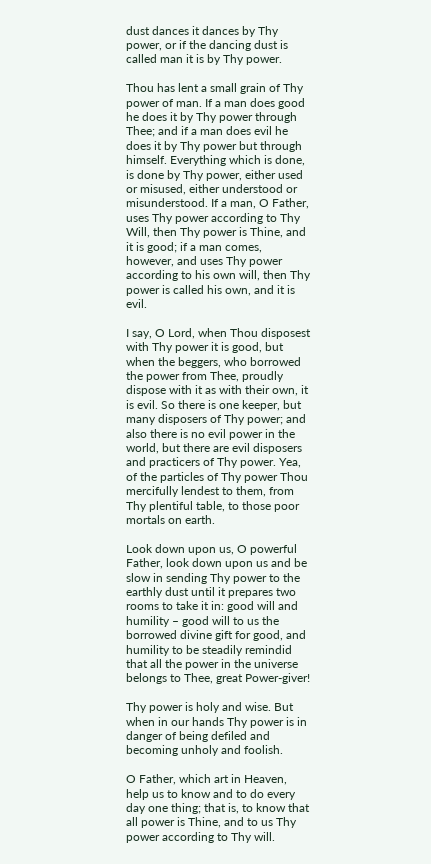dust dances it dances by Thy power, or if the dancing dust is called man it is by Thy power.

Thou has lent a small grain of Thy power of man. If a man does good he does it by Thy power through Thee; and if a man does evil he does it by Thy power but through himself. Everything which is done, is done by Thy power, either used or misused, either understood or misunderstood. If a man, O Father, uses Thy power according to Thy Will, then Thy power is Thine, and it is good; if a man comes, however, and uses Thy power according to his own will, then Thy power is called his own, and it is evil.

I say, O Lord, when Thou disposest with Thy power it is good, but when the beggers, who borrowed the power from Thee, proudly dispose with it as with their own, it is evil. So there is one keeper, but many disposers of Thy power; and also there is no evil power in the world, but there are evil disposers and practicers of Thy power. Yea, of the particles of Thy power Thou mercifully lendest to them, from Thy plentiful table, to those poor mortals on earth.

Look down upon us, O powerful Father, look down upon us and be slow in sending Thy power to the earthly dust until it prepares two rooms to take it in: good will and humility – good will to us the borrowed divine gift for good, and humility to be steadily remindid that all the power in the universe belongs to Thee, great Power-giver!

Thy power is holy and wise. But when in our hands Thy power is in danger of being defiled and becoming unholy and foolish.

O Father, which art in Heaven, help us to know and to do every day one thing; that is, to know that all power is Thine, and to us Thy power according to Thy will.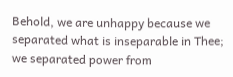Behold, we are unhappy because we separated what is inseparable in Thee; we separated power from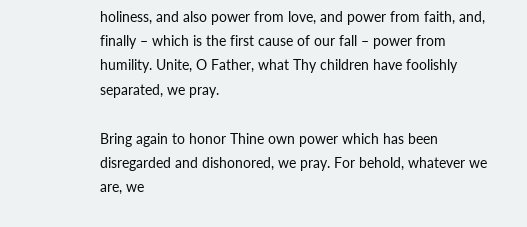holiness, and also power from love, and power from faith, and, finally – which is the first cause of our fall – power from humility. Unite, O Father, what Thy children have foolishly separated, we pray.

Bring again to honor Thine own power which has been disregarded and dishonored, we pray. For behold, whatever we are, we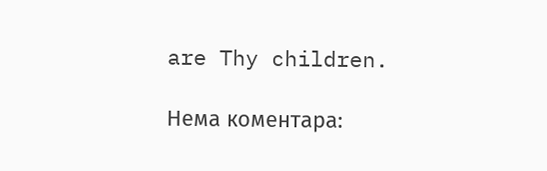are Thy children.

Нема коментара: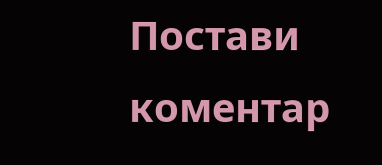Постави коментар